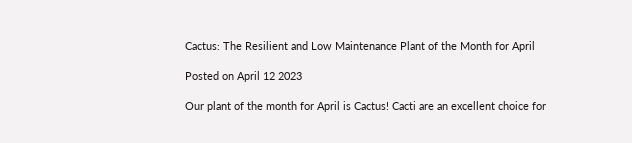Cactus: The Resilient and Low Maintenance Plant of the Month for April

Posted on April 12 2023

Our plant of the month for April is Cactus! Cacti are an excellent choice for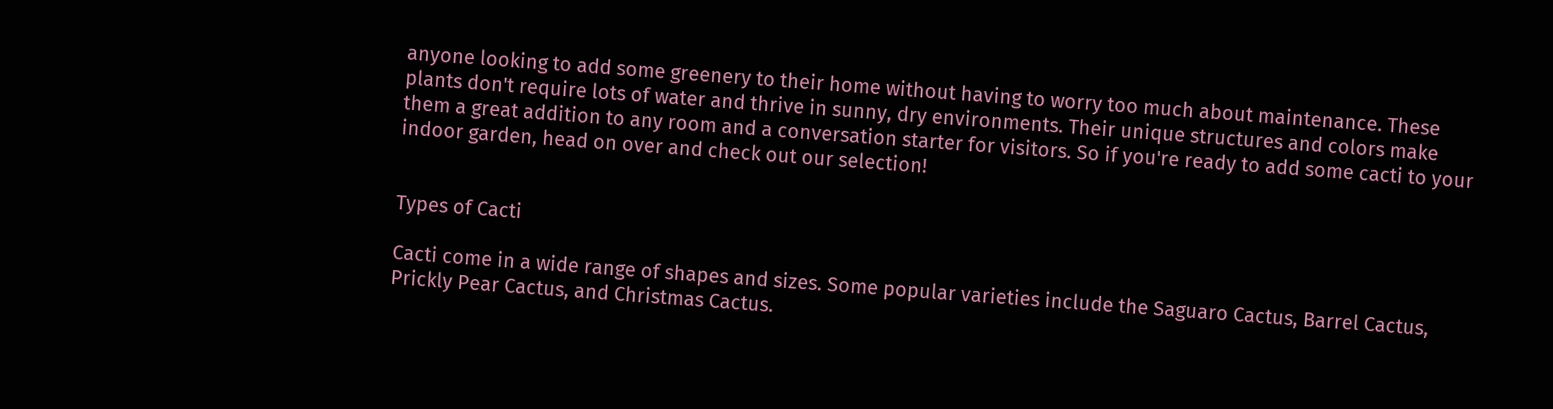anyone looking to add some greenery to their home without having to worry too much about maintenance. These plants don't require lots of water and thrive in sunny, dry environments. Their unique structures and colors make them a great addition to any room and a conversation starter for visitors. So if you're ready to add some cacti to your indoor garden, head on over and check out our selection!


Types of Cacti

Cacti come in a wide range of shapes and sizes. Some popular varieties include the Saguaro Cactus, Barrel Cactus, Prickly Pear Cactus, and Christmas Cactus.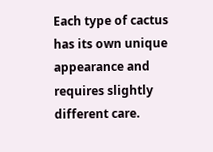Each type of cactus has its own unique appearance and requires slightly different care.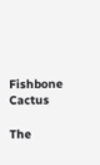Fishbone Cactus

The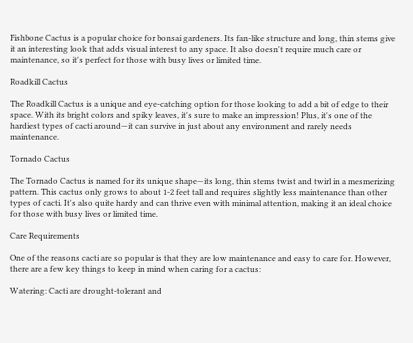Fishbone Cactus is a popular choice for bonsai gardeners. Its fan-like structure and long, thin stems give it an interesting look that adds visual interest to any space. It also doesn't require much care or maintenance, so it's perfect for those with busy lives or limited time.

Roadkill Cactus

The Roadkill Cactus is a unique and eye-catching option for those looking to add a bit of edge to their space. With its bright colors and spiky leaves, it's sure to make an impression! Plus, it's one of the hardiest types of cacti around—it can survive in just about any environment and rarely needs maintenance.

Tornado Cactus

The Tornado Cactus is named for its unique shape—its long, thin stems twist and twirl in a mesmerizing pattern. This cactus only grows to about 1-2 feet tall and requires slightly less maintenance than other types of cacti. It's also quite hardy and can thrive even with minimal attention, making it an ideal choice for those with busy lives or limited time.

Care Requirements

One of the reasons cacti are so popular is that they are low maintenance and easy to care for. However, there are a few key things to keep in mind when caring for a cactus:

Watering: Cacti are drought-tolerant and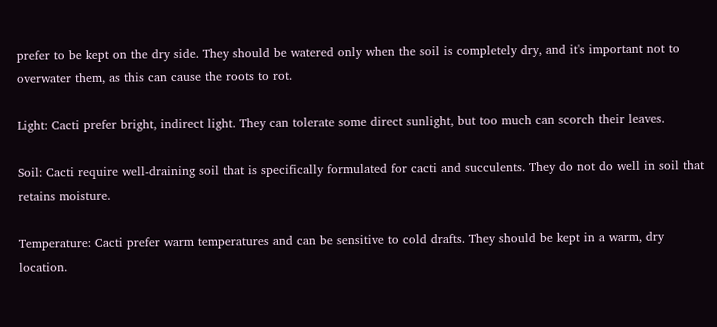prefer to be kept on the dry side. They should be watered only when the soil is completely dry, and it's important not to overwater them, as this can cause the roots to rot.

Light: Cacti prefer bright, indirect light. They can tolerate some direct sunlight, but too much can scorch their leaves.

Soil: Cacti require well-draining soil that is specifically formulated for cacti and succulents. They do not do well in soil that retains moisture.

Temperature: Cacti prefer warm temperatures and can be sensitive to cold drafts. They should be kept in a warm, dry location.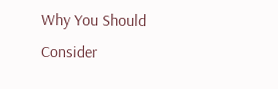Why You Should Consider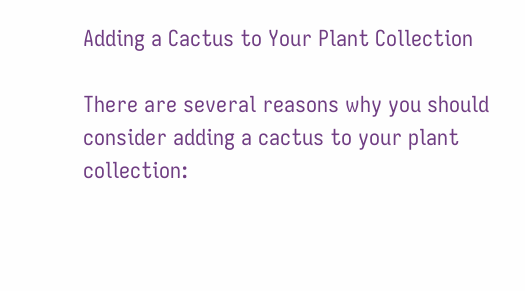Adding a Cactus to Your Plant Collection

There are several reasons why you should consider adding a cactus to your plant collection: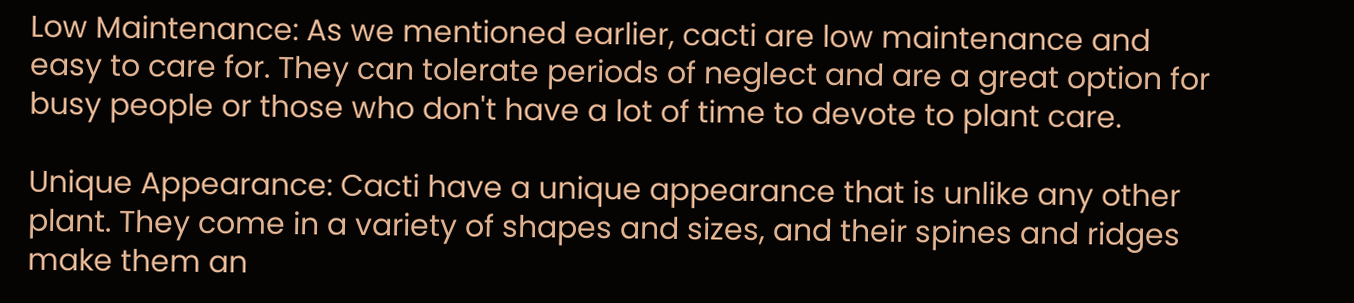Low Maintenance: As we mentioned earlier, cacti are low maintenance and easy to care for. They can tolerate periods of neglect and are a great option for busy people or those who don't have a lot of time to devote to plant care.

Unique Appearance: Cacti have a unique appearance that is unlike any other plant. They come in a variety of shapes and sizes, and their spines and ridges make them an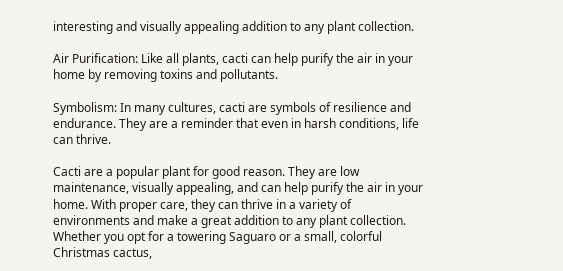interesting and visually appealing addition to any plant collection.

Air Purification: Like all plants, cacti can help purify the air in your home by removing toxins and pollutants.

Symbolism: In many cultures, cacti are symbols of resilience and endurance. They are a reminder that even in harsh conditions, life can thrive.

Cacti are a popular plant for good reason. They are low maintenance, visually appealing, and can help purify the air in your home. With proper care, they can thrive in a variety of environments and make a great addition to any plant collection. Whether you opt for a towering Saguaro or a small, colorful Christmas cactus,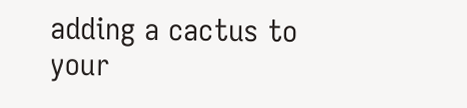adding a cactus to your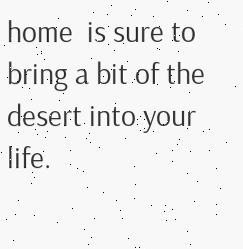home  is sure to bring a bit of the desert into your life.